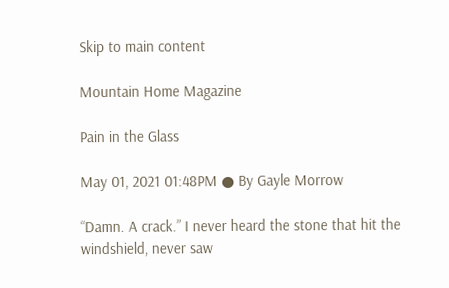Skip to main content

Mountain Home Magazine

Pain in the Glass

May 01, 2021 01:48PM ● By Gayle Morrow

“Damn. A crack.” I never heard the stone that hit the windshield, never saw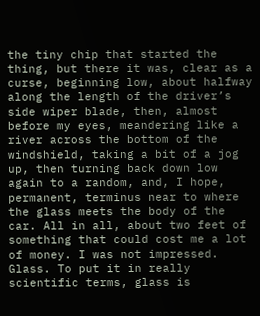the tiny chip that started the thing, but there it was, clear as a curse, beginning low, about halfway along the length of the driver’s side wiper blade, then, almost before my eyes, meandering like a river across the bottom of the windshield, taking a bit of a jog up, then turning back down low again to a random, and, I hope, permanent, terminus near to where the glass meets the body of the car. All in all, about two feet of something that could cost me a lot of money. I was not impressed. Glass. To put it in really scientific terms, glass is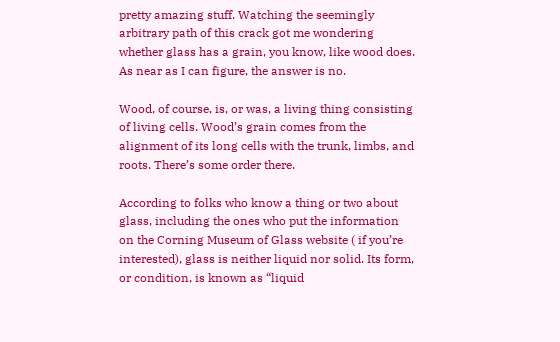pretty amazing stuff. Watching the seemingly arbitrary path of this crack got me wondering whether glass has a grain, you know, like wood does. As near as I can figure, the answer is no.

Wood, of course, is, or was, a living thing consisting of living cells. Wood’s grain comes from the alignment of its long cells with the trunk, limbs, and roots. There’s some order there.

According to folks who know a thing or two about glass, including the ones who put the information on the Corning Museum of Glass website ( if you’re interested), glass is neither liquid nor solid. Its form, or condition, is known as “liquid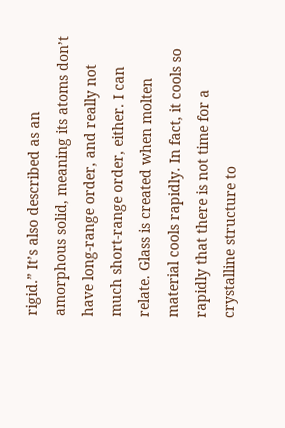rigid.” It’s also described as an amorphous solid, meaning its atoms don’t have long-range order, and really not much short-range order, either. I can relate. Glass is created when molten material cools rapidly. In fact, it cools so rapidly that there is not time for a crystalline structure to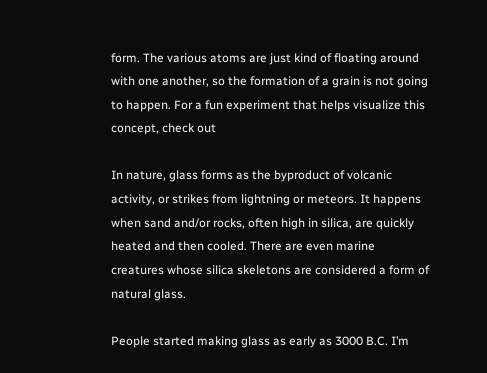form. The various atoms are just kind of floating around with one another, so the formation of a grain is not going to happen. For a fun experiment that helps visualize this concept, check out

In nature, glass forms as the byproduct of volcanic activity, or strikes from lightning or meteors. It happens when sand and/or rocks, often high in silica, are quickly heated and then cooled. There are even marine creatures whose silica skeletons are considered a form of natural glass.

People started making glass as early as 3000 B.C. I’m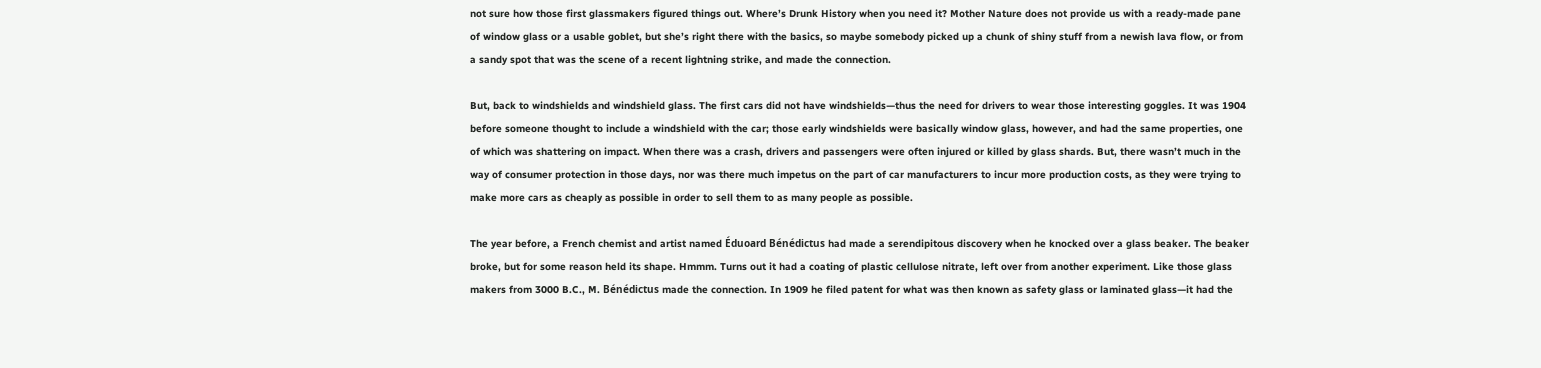not sure how those first glassmakers figured things out. Where’s Drunk History when you need it? Mother Nature does not provide us with a ready-made pane of window glass or a usable goblet, but she’s right there with the basics, so maybe somebody picked up a chunk of shiny stuff from a newish lava flow, or from a sandy spot that was the scene of a recent lightning strike, and made the connection.

But, back to windshields and windshield glass. The first cars did not have windshields—thus the need for drivers to wear those interesting goggles. It was 1904 before someone thought to include a windshield with the car; those early windshields were basically window glass, however, and had the same properties, one of which was shattering on impact. When there was a crash, drivers and passengers were often injured or killed by glass shards. But, there wasn’t much in the way of consumer protection in those days, nor was there much impetus on the part of car manufacturers to incur more production costs, as they were trying to make more cars as cheaply as possible in order to sell them to as many people as possible.

The year before, a French chemist and artist named Éduoard Bénédictus had made a serendipitous discovery when he knocked over a glass beaker. The beaker broke, but for some reason held its shape. Hmmm. Turns out it had a coating of plastic cellulose nitrate, left over from another experiment. Like those glass makers from 3000 B.C., M. Bénédictus made the connection. In 1909 he filed patent for what was then known as safety glass or laminated glass—it had the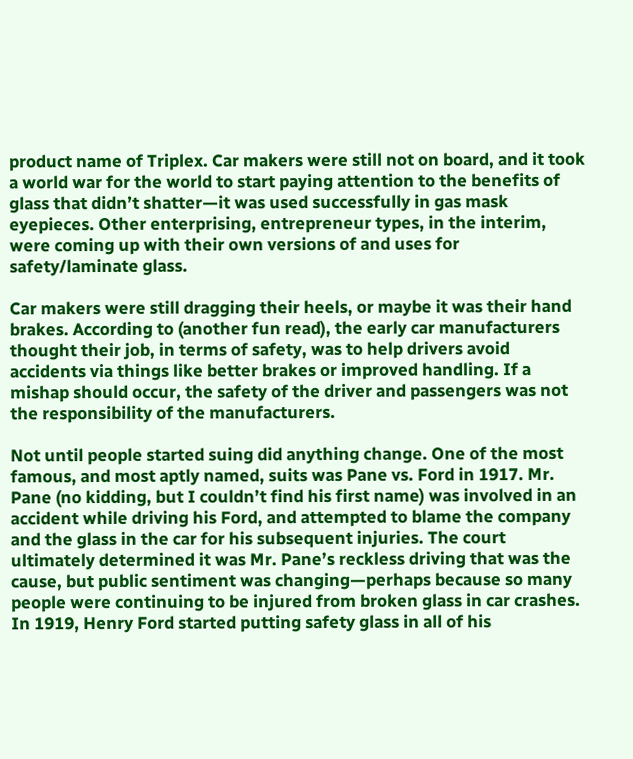product name of Triplex. Car makers were still not on board, and it took a world war for the world to start paying attention to the benefits of glass that didn’t shatter—it was used successfully in gas mask eyepieces. Other enterprising, entrepreneur types, in the interim, were coming up with their own versions of and uses for safety/laminate glass.

Car makers were still dragging their heels, or maybe it was their hand brakes. According to (another fun read), the early car manufacturers thought their job, in terms of safety, was to help drivers avoid accidents via things like better brakes or improved handling. If a mishap should occur, the safety of the driver and passengers was not the responsibility of the manufacturers.

Not until people started suing did anything change. One of the most famous, and most aptly named, suits was Pane vs. Ford in 1917. Mr. Pane (no kidding, but I couldn’t find his first name) was involved in an accident while driving his Ford, and attempted to blame the company and the glass in the car for his subsequent injuries. The court ultimately determined it was Mr. Pane’s reckless driving that was the cause, but public sentiment was changing—perhaps because so many people were continuing to be injured from broken glass in car crashes. In 1919, Henry Ford started putting safety glass in all of his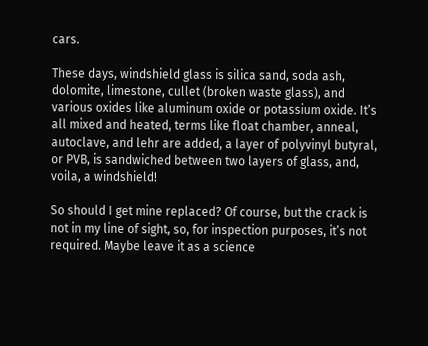cars.

These days, windshield glass is silica sand, soda ash, dolomite, limestone, cullet (broken waste glass), and various oxides like aluminum oxide or potassium oxide. It’s all mixed and heated, terms like float chamber, anneal, autoclave, and lehr are added, a layer of polyvinyl butyral, or PVB, is sandwiched between two layers of glass, and, voila, a windshield!

So should I get mine replaced? Of course, but the crack is not in my line of sight, so, for inspection purposes, it’s not required. Maybe leave it as a science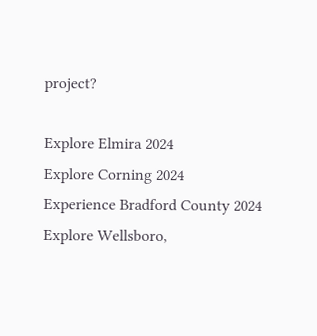project?

Explore Elmira 2024
Explore Corning 2024
Experience Bradford County 2024
Explore Wellsboro,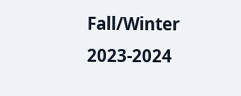Fall/Winter 2023-2024